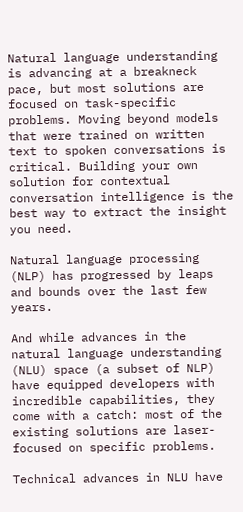Natural language understanding is advancing at a breakneck pace, but most solutions are focused on task-specific problems. Moving beyond models that were trained on written text to spoken conversations is critical. Building your own solution for contextual conversation intelligence is the best way to extract the insight you need.

Natural language processing (NLP) has progressed by leaps and bounds over the last few years.

And while advances in the natural language understanding (NLU) space (a subset of NLP) have equipped developers with incredible capabilities, they come with a catch: most of the existing solutions are laser-focused on specific problems.

Technical advances in NLU have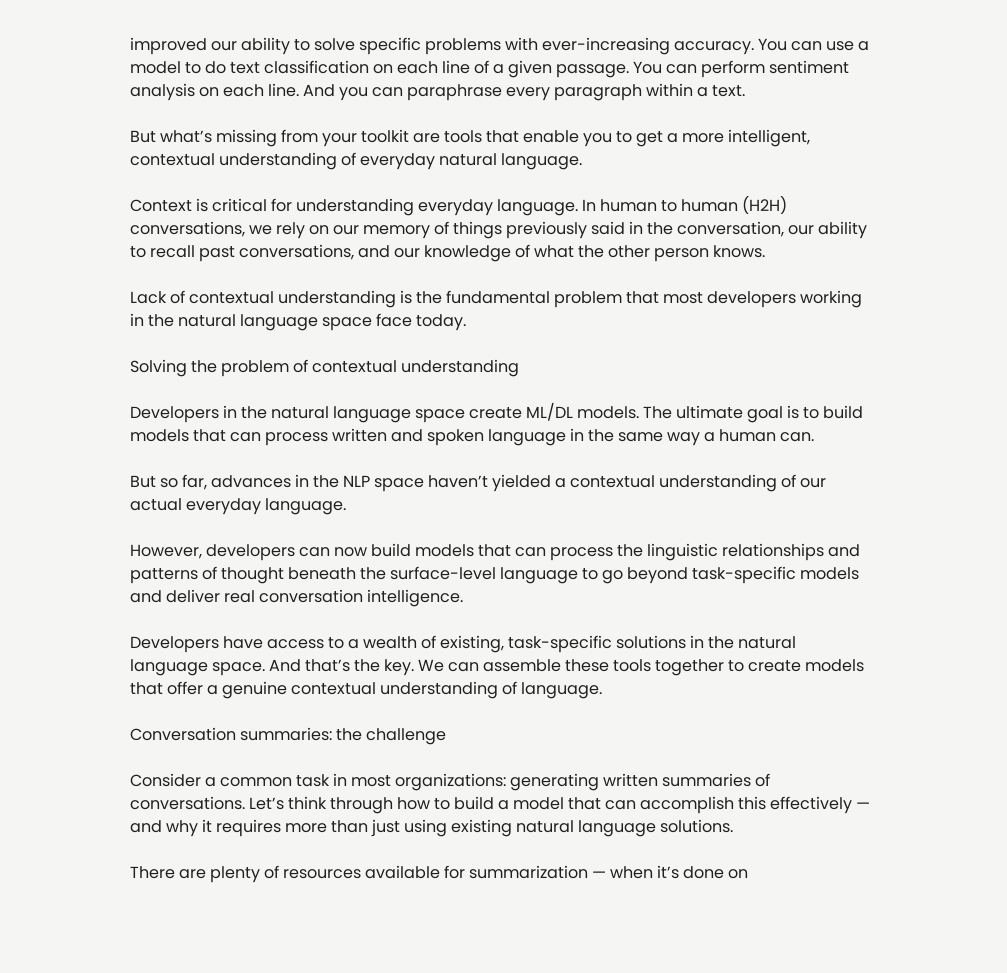improved our ability to solve specific problems with ever-increasing accuracy. You can use a model to do text classification on each line of a given passage. You can perform sentiment analysis on each line. And you can paraphrase every paragraph within a text.

But what’s missing from your toolkit are tools that enable you to get a more intelligent, contextual understanding of everyday natural language.

Context is critical for understanding everyday language. In human to human (H2H) conversations, we rely on our memory of things previously said in the conversation, our ability to recall past conversations, and our knowledge of what the other person knows.

Lack of contextual understanding is the fundamental problem that most developers working in the natural language space face today.

Solving the problem of contextual understanding

Developers in the natural language space create ML/DL models. The ultimate goal is to build models that can process written and spoken language in the same way a human can.

But so far, advances in the NLP space haven’t yielded a contextual understanding of our actual everyday language.

However, developers can now build models that can process the linguistic relationships and patterns of thought beneath the surface-level language to go beyond task-specific models and deliver real conversation intelligence.

Developers have access to a wealth of existing, task-specific solutions in the natural language space. And that’s the key. We can assemble these tools together to create models that offer a genuine contextual understanding of language.

Conversation summaries: the challenge

Consider a common task in most organizations: generating written summaries of conversations. Let’s think through how to build a model that can accomplish this effectively — and why it requires more than just using existing natural language solutions.

There are plenty of resources available for summarization — when it’s done on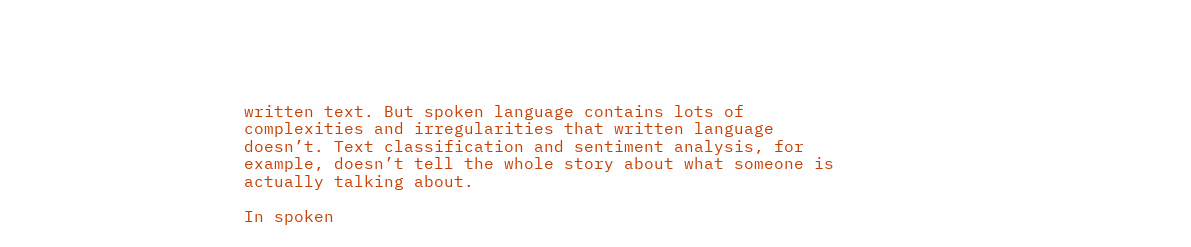written text. But spoken language contains lots of complexities and irregularities that written language doesn’t. Text classification and sentiment analysis, for example, doesn’t tell the whole story about what someone is actually talking about.

In spoken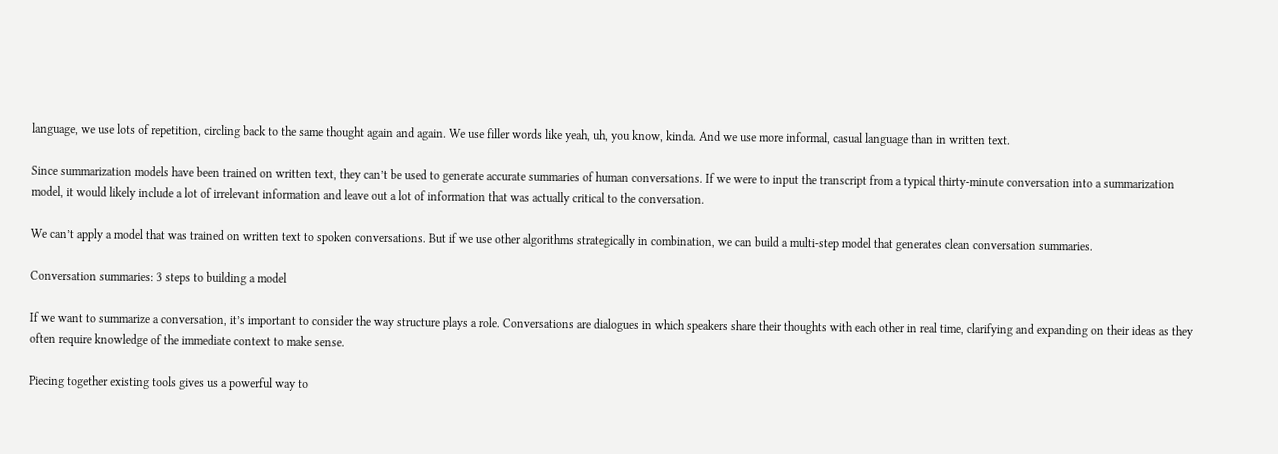language, we use lots of repetition, circling back to the same thought again and again. We use filler words like yeah, uh, you know, kinda. And we use more informal, casual language than in written text.

Since summarization models have been trained on written text, they can’t be used to generate accurate summaries of human conversations. If we were to input the transcript from a typical thirty-minute conversation into a summarization model, it would likely include a lot of irrelevant information and leave out a lot of information that was actually critical to the conversation.

We can’t apply a model that was trained on written text to spoken conversations. But if we use other algorithms strategically in combination, we can build a multi-step model that generates clean conversation summaries.

Conversation summaries: 3 steps to building a model

If we want to summarize a conversation, it’s important to consider the way structure plays a role. Conversations are dialogues in which speakers share their thoughts with each other in real time, clarifying and expanding on their ideas as they often require knowledge of the immediate context to make sense.

Piecing together existing tools gives us a powerful way to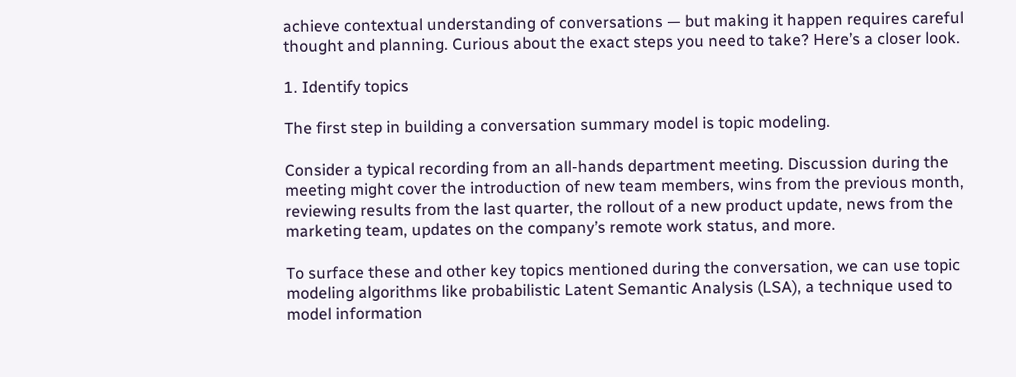achieve contextual understanding of conversations — but making it happen requires careful thought and planning. Curious about the exact steps you need to take? Here’s a closer look.

1. Identify topics

The first step in building a conversation summary model is topic modeling.

Consider a typical recording from an all-hands department meeting. Discussion during the meeting might cover the introduction of new team members, wins from the previous month, reviewing results from the last quarter, the rollout of a new product update, news from the marketing team, updates on the company’s remote work status, and more.

To surface these and other key topics mentioned during the conversation, we can use topic modeling algorithms like probabilistic Latent Semantic Analysis (LSA), a technique used to model information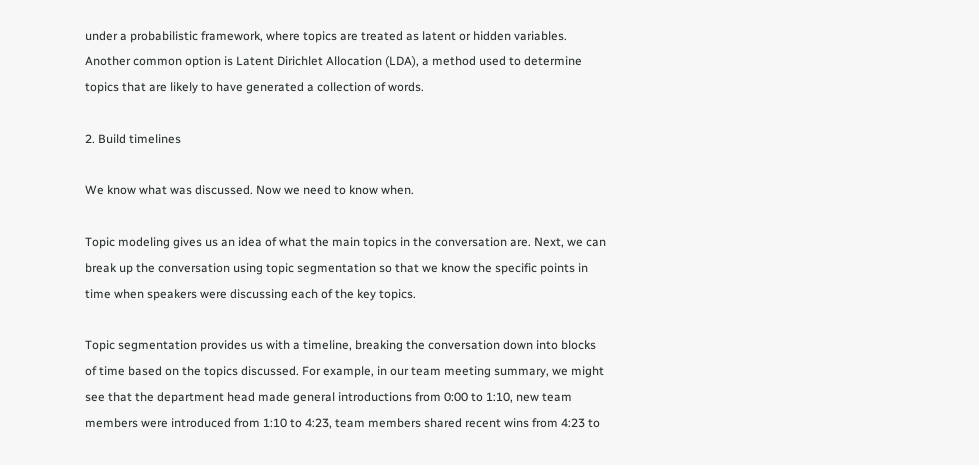under a probabilistic framework, where topics are treated as latent or hidden variables. Another common option is Latent Dirichlet Allocation (LDA), a method used to determine topics that are likely to have generated a collection of words.

2. Build timelines

We know what was discussed. Now we need to know when.

Topic modeling gives us an idea of what the main topics in the conversation are. Next, we can break up the conversation using topic segmentation so that we know the specific points in time when speakers were discussing each of the key topics.

Topic segmentation provides us with a timeline, breaking the conversation down into blocks of time based on the topics discussed. For example, in our team meeting summary, we might see that the department head made general introductions from 0:00 to 1:10, new team members were introduced from 1:10 to 4:23, team members shared recent wins from 4:23 to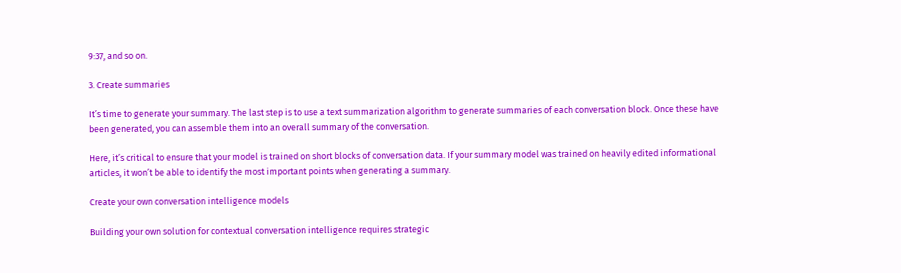9:37, and so on.

3. Create summaries

It’s time to generate your summary. The last step is to use a text summarization algorithm to generate summaries of each conversation block. Once these have been generated, you can assemble them into an overall summary of the conversation.

Here, it’s critical to ensure that your model is trained on short blocks of conversation data. If your summary model was trained on heavily edited informational articles, it won’t be able to identify the most important points when generating a summary.

Create your own conversation intelligence models

Building your own solution for contextual conversation intelligence requires strategic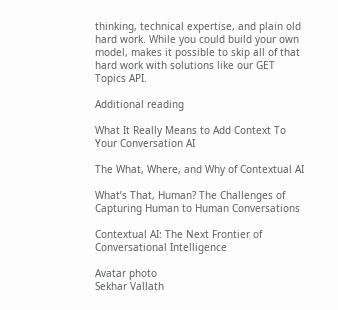thinking, technical expertise, and plain old hard work. While you could build your own model, makes it possible to skip all of that hard work with solutions like our GET Topics API.

Additional reading

What It Really Means to Add Context To Your Conversation AI

The What, Where, and Why of Contextual AI

What’s That, Human? The Challenges of Capturing Human to Human Conversations

Contextual AI: The Next Frontier of Conversational Intelligence

Avatar photo
Sekhar Vallath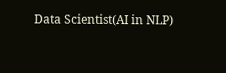Data Scientist(AI in NLP)